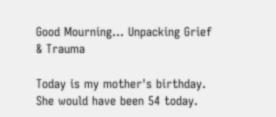Good Mourning... Unpacking Grief & Trauma

Today is my mother's birthday. She would have been 54 today.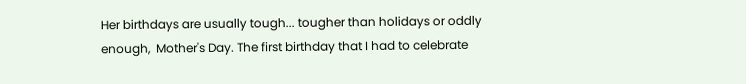Her birthdays are usually tough... tougher than holidays or oddly enough,  Mother's Day. The first birthday that I had to celebrate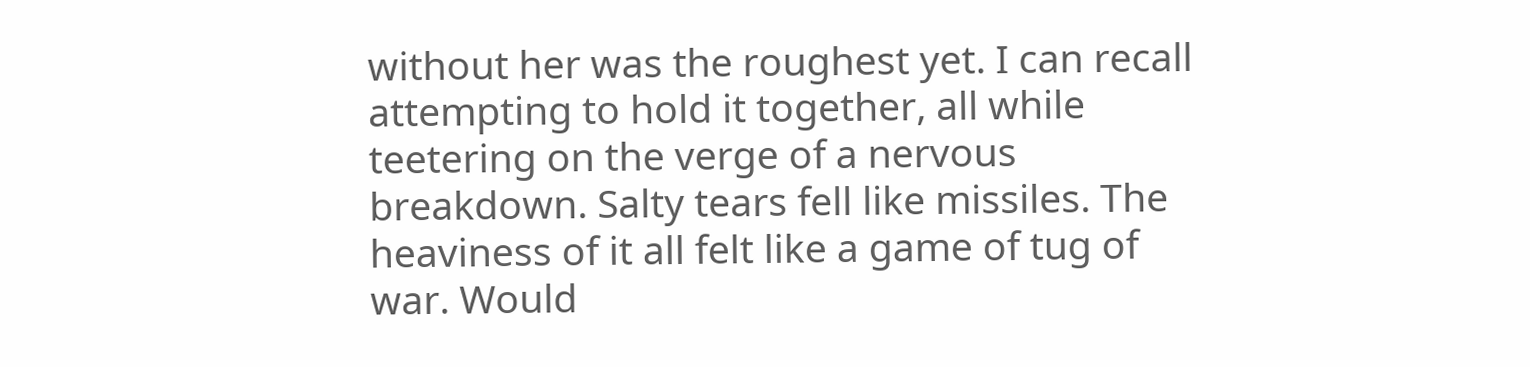without her was the roughest yet. I can recall attempting to hold it together, all while teetering on the verge of a nervous breakdown. Salty tears fell like missiles. The heaviness of it all felt like a game of tug of war. Would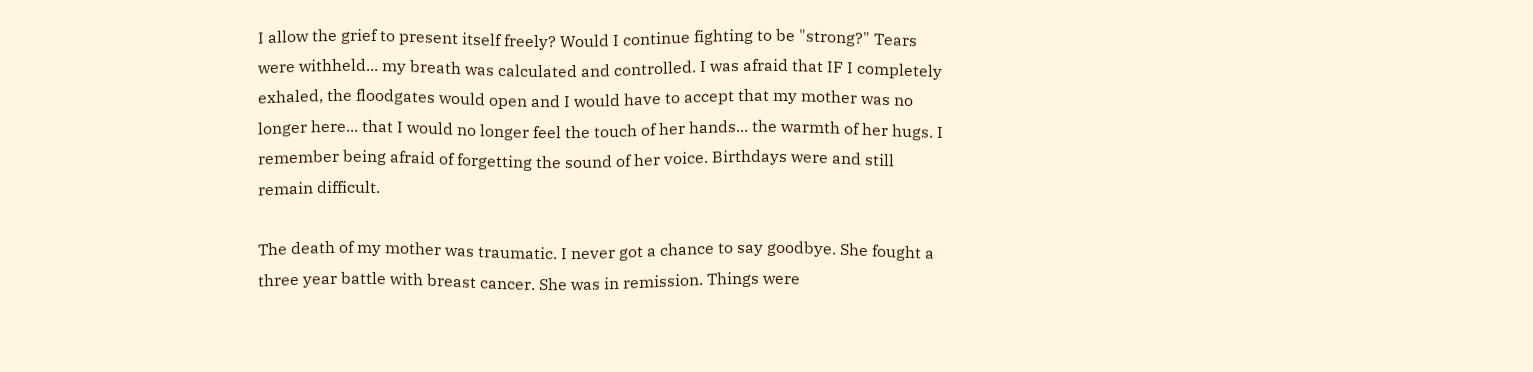I allow the grief to present itself freely? Would I continue fighting to be "strong?" Tears were withheld... my breath was calculated and controlled. I was afraid that IF I completely exhaled, the floodgates would open and I would have to accept that my mother was no longer here... that I would no longer feel the touch of her hands... the warmth of her hugs. I remember being afraid of forgetting the sound of her voice. Birthdays were and still remain difficult.

The death of my mother was traumatic. I never got a chance to say goodbye. She fought a three year battle with breast cancer. She was in remission. Things were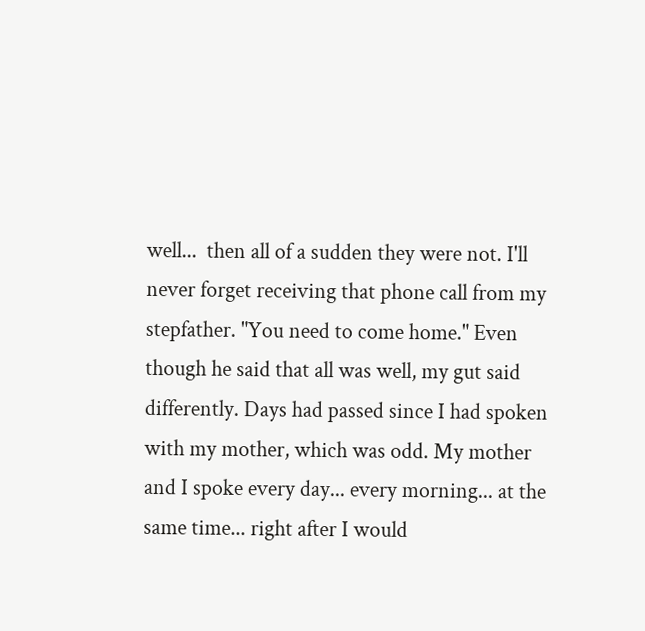well...  then all of a sudden they were not. I'll never forget receiving that phone call from my stepfather. "You need to come home." Even though he said that all was well, my gut said differently. Days had passed since I had spoken with my mother, which was odd. My mother and I spoke every day... every morning... at the same time... right after I would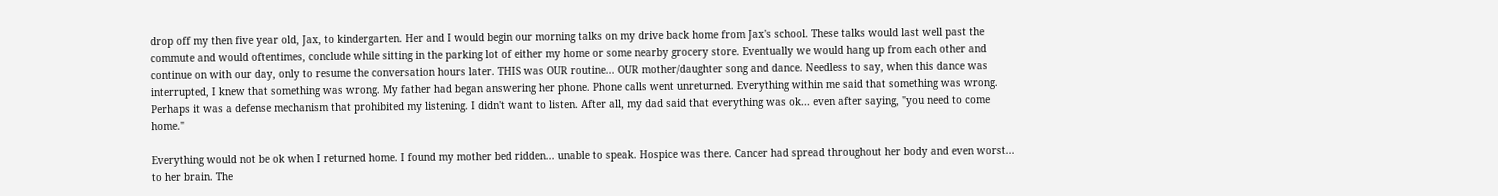drop off my then five year old, Jax, to kindergarten. Her and I would begin our morning talks on my drive back home from Jax's school. These talks would last well past the commute and would oftentimes, conclude while sitting in the parking lot of either my home or some nearby grocery store. Eventually we would hang up from each other and continue on with our day, only to resume the conversation hours later. THIS was OUR routine... OUR mother/daughter song and dance. Needless to say, when this dance was interrupted, I knew that something was wrong. My father had began answering her phone. Phone calls went unreturned. Everything within me said that something was wrong. Perhaps it was a defense mechanism that prohibited my listening. I didn't want to listen. After all, my dad said that everything was ok... even after saying, "you need to come home."

Everything would not be ok when I returned home. I found my mother bed ridden... unable to speak. Hospice was there. Cancer had spread throughout her body and even worst... to her brain. The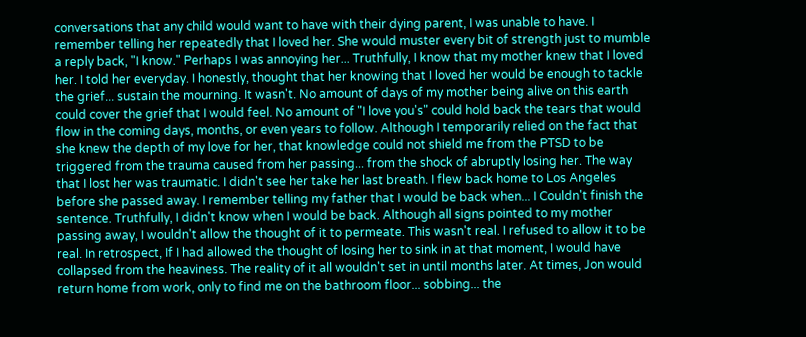conversations that any child would want to have with their dying parent, I was unable to have. I remember telling her repeatedly that I loved her. She would muster every bit of strength just to mumble a reply back, "I know." Perhaps I was annoying her... Truthfully, I know that my mother knew that I loved her. I told her everyday. I honestly, thought that her knowing that I loved her would be enough to tackle the grief... sustain the mourning. It wasn't. No amount of days of my mother being alive on this earth could cover the grief that I would feel. No amount of "I love you's" could hold back the tears that would flow in the coming days, months, or even years to follow. Although I temporarily relied on the fact that she knew the depth of my love for her, that knowledge could not shield me from the PTSD to be triggered from the trauma caused from her passing... from the shock of abruptly losing her. The way that I lost her was traumatic. I didn't see her take her last breath. I flew back home to Los Angeles before she passed away. I remember telling my father that I would be back when... I Couldn't finish the sentence. Truthfully, I didn't know when I would be back. Although all signs pointed to my mother passing away, I wouldn't allow the thought of it to permeate. This wasn't real. I refused to allow it to be real. In retrospect, If I had allowed the thought of losing her to sink in at that moment, I would have collapsed from the heaviness. The reality of it all wouldn't set in until months later. At times, Jon would return home from work, only to find me on the bathroom floor... sobbing... the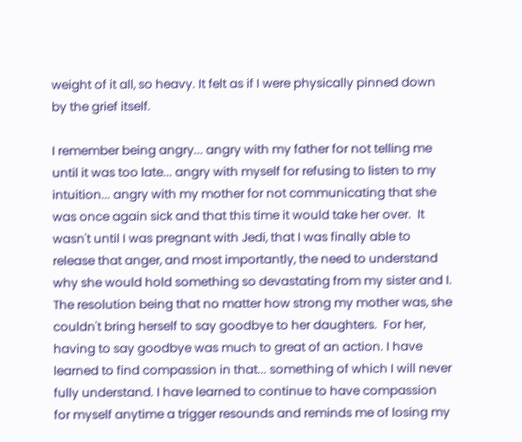weight of it all, so heavy. It felt as if I were physically pinned down by the grief itself.

I remember being angry... angry with my father for not telling me until it was too late... angry with myself for refusing to listen to my intuition... angry with my mother for not communicating that she was once again sick and that this time it would take her over.  It wasn't until I was pregnant with Jedi, that I was finally able to release that anger, and most importantly, the need to understand why she would hold something so devastating from my sister and I. The resolution being that no matter how strong my mother was, she couldn't bring herself to say goodbye to her daughters.  For her, having to say goodbye was much to great of an action. I have learned to find compassion in that... something of which I will never fully understand. I have learned to continue to have compassion for myself anytime a trigger resounds and reminds me of losing my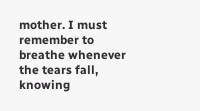mother. I must remember to breathe whenever the tears fall, knowing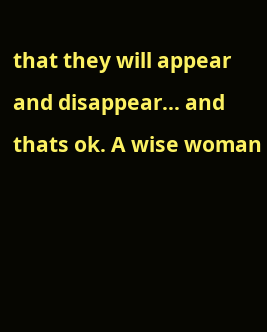that they will appear and disappear... and thats ok. A wise woman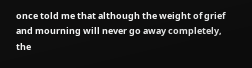once told me that although the weight of grief and mourning will never go away completely,  the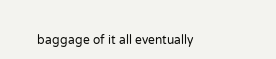baggage of it all eventually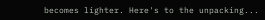becomes lighter. Here's to the unpacking...